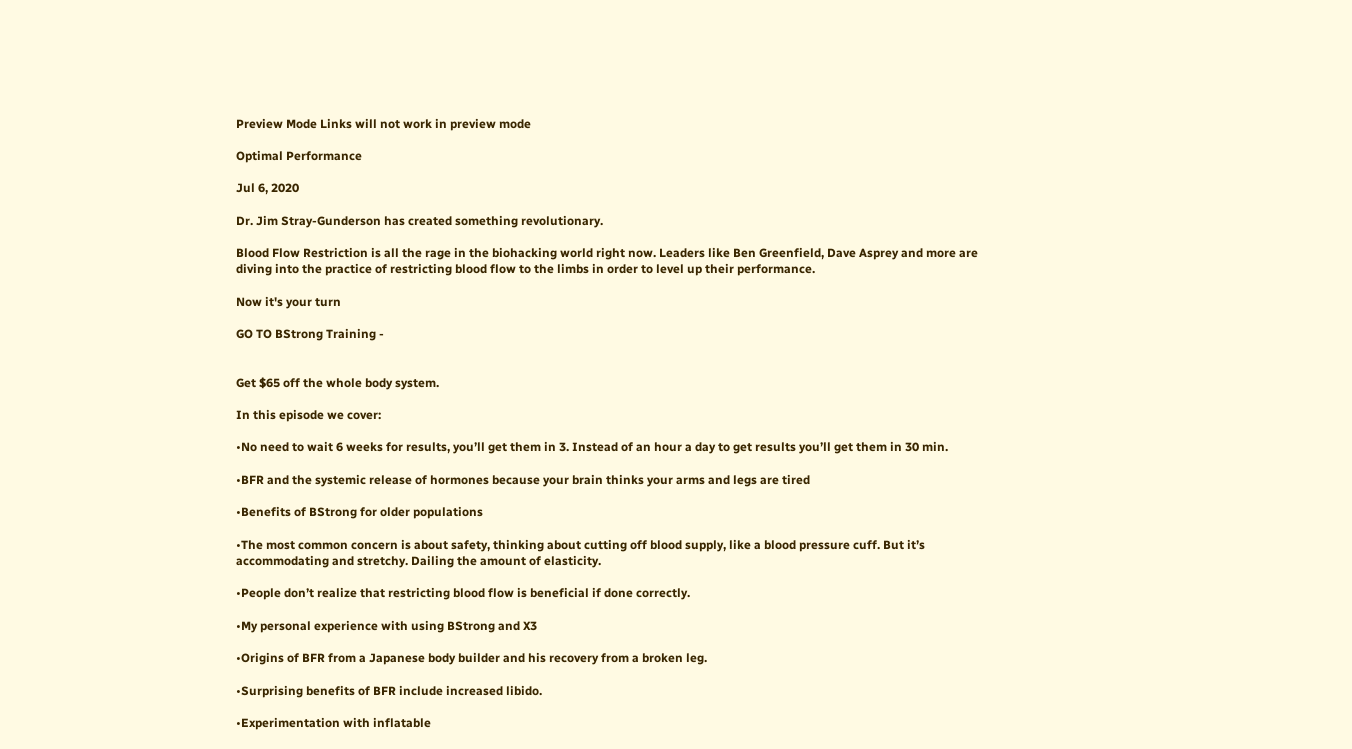Preview Mode Links will not work in preview mode

Optimal Performance

Jul 6, 2020

Dr. Jim Stray-Gunderson has created something revolutionary.

Blood Flow Restriction is all the rage in the biohacking world right now. Leaders like Ben Greenfield, Dave Asprey and more are diving into the practice of restricting blood flow to the limbs in order to level up their performance.

Now it's your turn

GO TO BStrong Training -


Get $65 off the whole body system.

In this episode we cover:

•No need to wait 6 weeks for results, you’ll get them in 3. Instead of an hour a day to get results you’ll get them in 30 min.

•BFR and the systemic release of hormones because your brain thinks your arms and legs are tired

•Benefits of BStrong for older populations

•The most common concern is about safety, thinking about cutting off blood supply, like a blood pressure cuff. But it’s accommodating and stretchy. Dailing the amount of elasticity.

•People don’t realize that restricting blood flow is beneficial if done correctly.

•My personal experience with using BStrong and X3

•Origins of BFR from a Japanese body builder and his recovery from a broken leg.

•Surprising benefits of BFR include increased libido.

•Experimentation with inflatable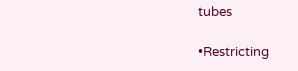tubes

•Restricting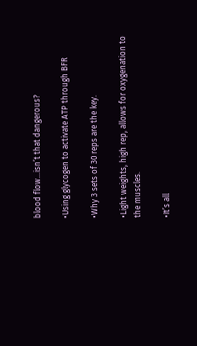blood flow…isn’t that dangerous?

•Using glycogen to activate ATP through BFR

•Why 3 sets of 30 reps are the key.

•Light weights, high rep, allows for oxygenation to the muscles.

•It’s all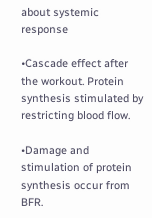about systemic response

•Cascade effect after the workout. Protein synthesis stimulated by restricting blood flow.

•Damage and stimulation of protein synthesis occur from BFR.